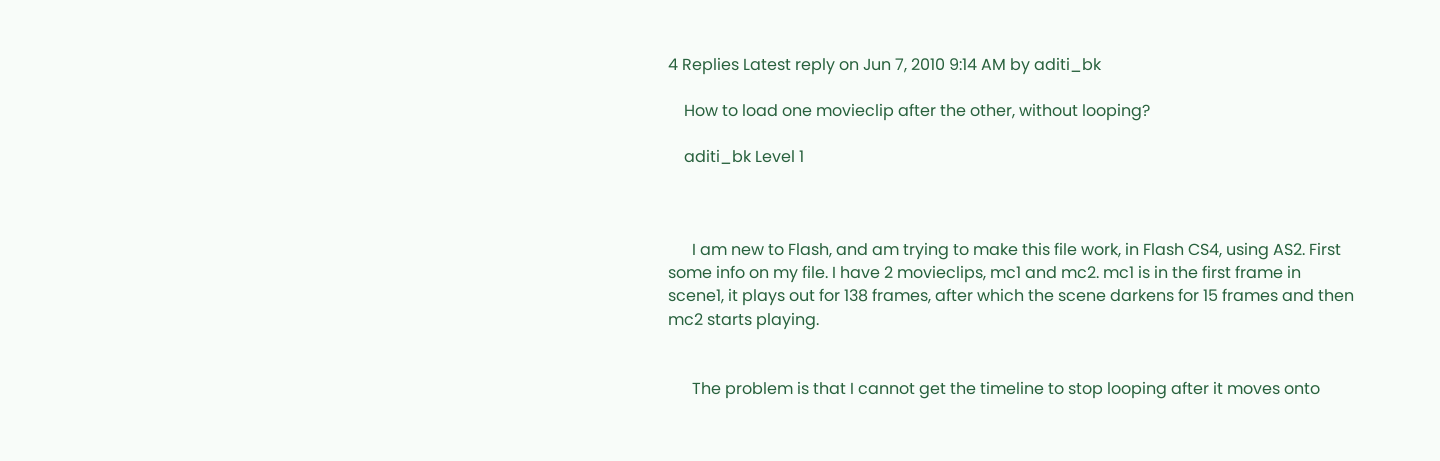4 Replies Latest reply on Jun 7, 2010 9:14 AM by aditi_bk

    How to load one movieclip after the other, without looping?

    aditi_bk Level 1



      I am new to Flash, and am trying to make this file work, in Flash CS4, using AS2. First some info on my file. I have 2 movieclips, mc1 and mc2. mc1 is in the first frame in scene1, it plays out for 138 frames, after which the scene darkens for 15 frames and then mc2 starts playing.


      The problem is that I cannot get the timeline to stop looping after it moves onto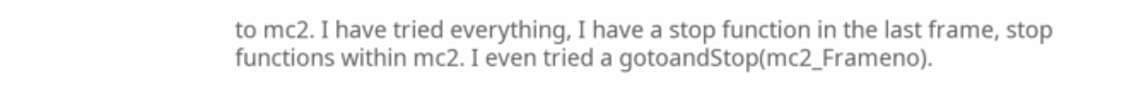to mc2. I have tried everything, I have a stop function in the last frame, stop functions within mc2. I even tried a gotoandStop(mc2_Frameno).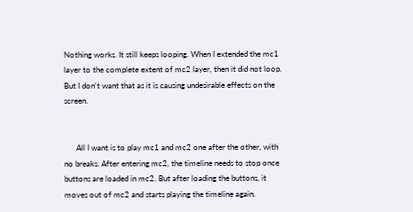Nothing works. It still keeps looping. When I extended the mc1 layer to the complete extent of mc2 layer, then it did not loop. But I don't want that as it is causing undesirable effects on the screen.


      All I want is to play mc1 and mc2 one after the other, with no breaks. After entering mc2, the timeline needs to stop once buttons are loaded in mc2. But after loading the buttons, it moves out of mc2 and starts playing the timeline again.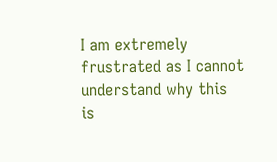I am extremely frustrated as I cannot understand why this is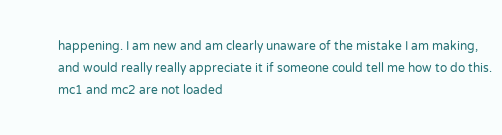happening. I am new and am clearly unaware of the mistake I am making, and would really really appreciate it if someone could tell me how to do this. mc1 and mc2 are not loaded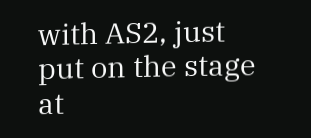with AS2, just put on the stage at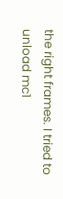the right frames. I tried to unload mc1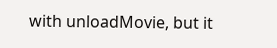with unloadMovie, but it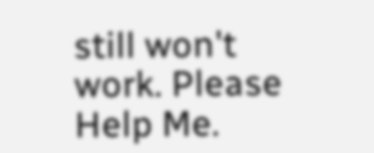still won't work. Please Help Me.